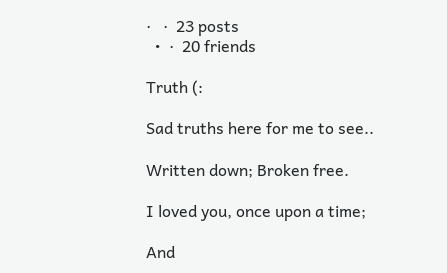·   ·  23 posts
  •  ·  20 friends

Truth (:

Sad truths here for me to see..

Written down; Broken free.

I loved you, once upon a time;

And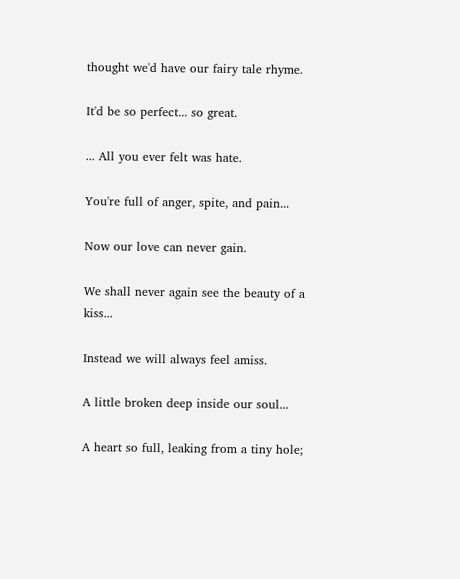thought we'd have our fairy tale rhyme.

It'd be so perfect... so great.

... All you ever felt was hate.

You're full of anger, spite, and pain...

Now our love can never gain.

We shall never again see the beauty of a kiss...

Instead we will always feel amiss.

A little broken deep inside our soul...

A heart so full, leaking from a tiny hole;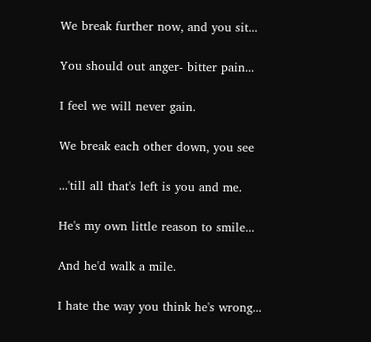We break further now, and you sit...

You should out anger- bitter pain...

I feel we will never gain.

We break each other down, you see

...'till all that's left is you and me.

He's my own little reason to smile...

And he'd walk a mile.

I hate the way you think he's wrong...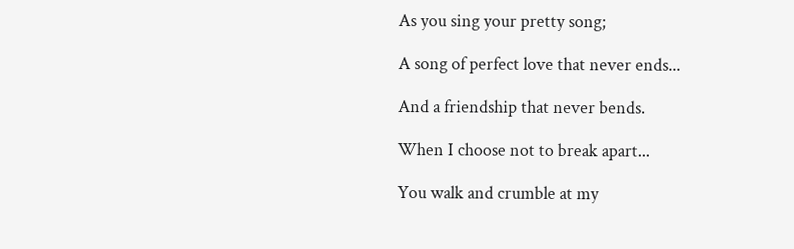As you sing your pretty song;

A song of perfect love that never ends...

And a friendship that never bends.

When I choose not to break apart...

You walk and crumble at my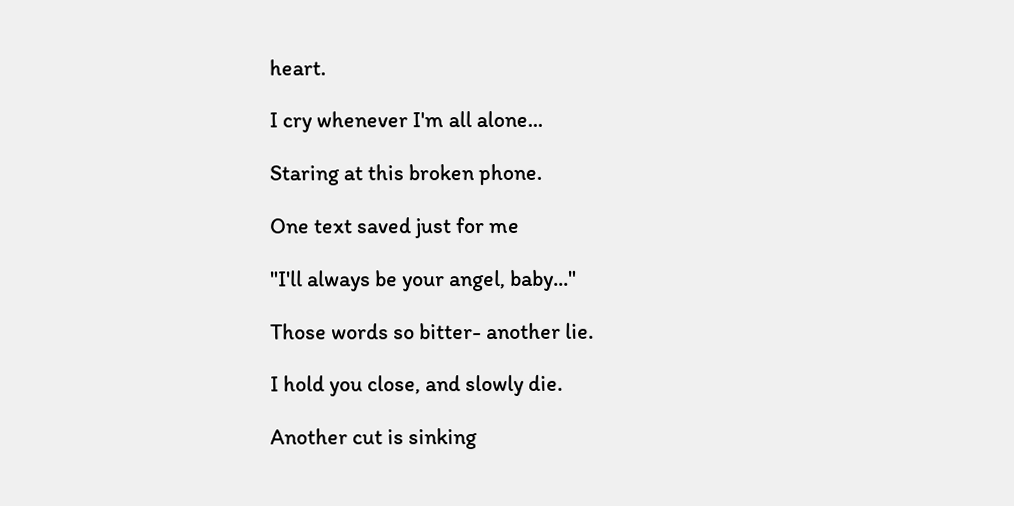heart.

I cry whenever I'm all alone...

Staring at this broken phone.

One text saved just for me

"I'll always be your angel, baby..."

Those words so bitter- another lie.

I hold you close, and slowly die.

Another cut is sinking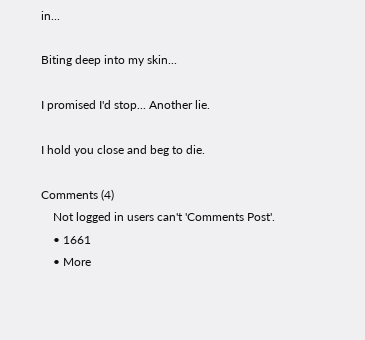in...

Biting deep into my skin...

I promised I'd stop... Another lie.

I hold you close and beg to die.

Comments (4)
    Not logged in users can't 'Comments Post'.
    • 1661
    • More